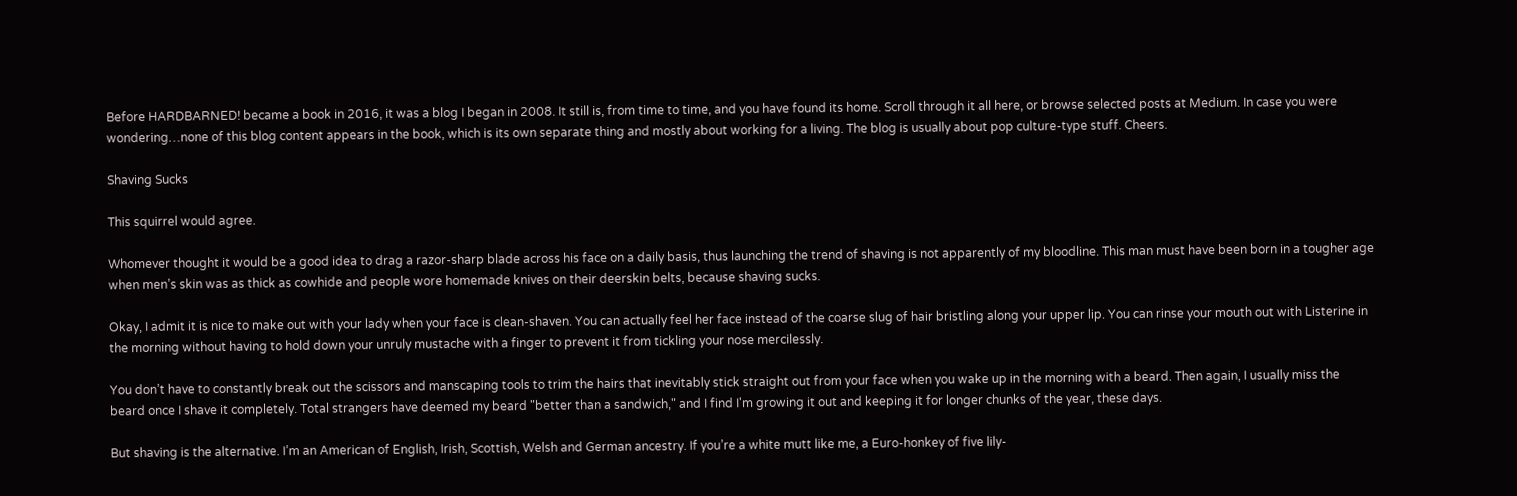Before HARDBARNED! became a book in 2016, it was a blog I began in 2008. It still is, from time to time, and you have found its home. Scroll through it all here, or browse selected posts at Medium. In case you were wondering…none of this blog content appears in the book, which is its own separate thing and mostly about working for a living. The blog is usually about pop culture-type stuff. Cheers.

Shaving Sucks

This squirrel would agree.

Whomever thought it would be a good idea to drag a razor-sharp blade across his face on a daily basis, thus launching the trend of shaving is not apparently of my bloodline. This man must have been born in a tougher age when men’s skin was as thick as cowhide and people wore homemade knives on their deerskin belts, because shaving sucks.

Okay, I admit it is nice to make out with your lady when your face is clean-shaven. You can actually feel her face instead of the coarse slug of hair bristling along your upper lip. You can rinse your mouth out with Listerine in the morning without having to hold down your unruly mustache with a finger to prevent it from tickling your nose mercilessly.

You don’t have to constantly break out the scissors and manscaping tools to trim the hairs that inevitably stick straight out from your face when you wake up in the morning with a beard. Then again, I usually miss the beard once I shave it completely. Total strangers have deemed my beard "better than a sandwich," and I find I'm growing it out and keeping it for longer chunks of the year, these days.

But shaving is the alternative. I’m an American of English, Irish, Scottish, Welsh and German ancestry. If you’re a white mutt like me, a Euro-honkey of five lily-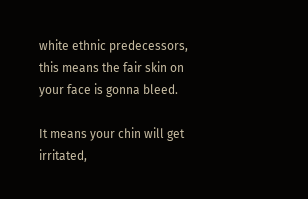white ethnic predecessors, this means the fair skin on your face is gonna bleed.

It means your chin will get irritated,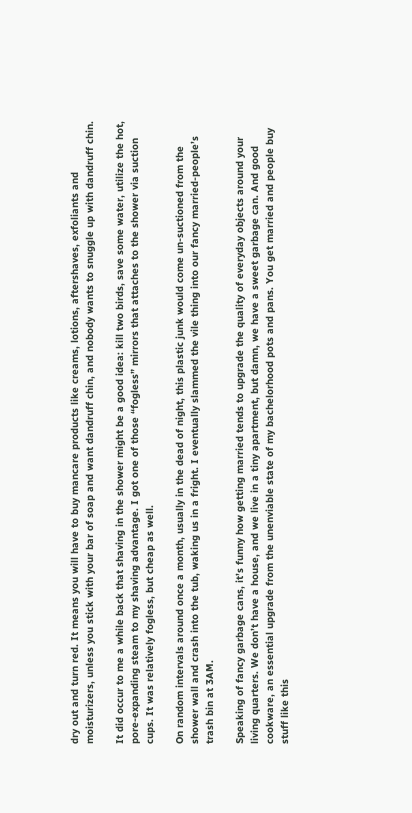dry out and turn red. It means you will have to buy mancare products like creams, lotions, aftershaves, exfoliants and moisturizers, unless you stick with your bar of soap and want dandruff chin, and nobody wants to snuggle up with dandruff chin.

It did occur to me a while back that shaving in the shower might be a good idea: kill two birds, save some water, utilize the hot, pore-expanding steam to my shaving advantage. I got one of those “fogless” mirrors that attaches to the shower via suction cups. It was relatively fogless, but cheap as well.

On random intervals around once a month, usually in the dead of night, this plastic junk would come un-suctioned from the shower wall and crash into the tub, waking us in a fright. I eventually slammed the vile thing into our fancy married-people’s trash bin at 3AM.

Speaking of fancy garbage cans, it’s funny how getting married tends to upgrade the quality of everyday objects around your living quarters. We don’t have a house, and we live in a tiny apartment, but damn, we have a sweet garbage can. And good cookware, an essential upgrade from the unenviable state of my bachelorhood pots and pans. You get married and people buy stuff like this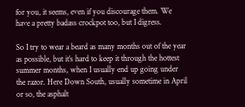for you, it seems, even if you discourage them. We have a pretty badass crockpot too, but I digress.

So I try to wear a beard as many months out of the year as possible, but it’s hard to keep it through the hottest summer months, when I usually end up going under the razor. Here Down South, usually sometime in April or so, the asphalt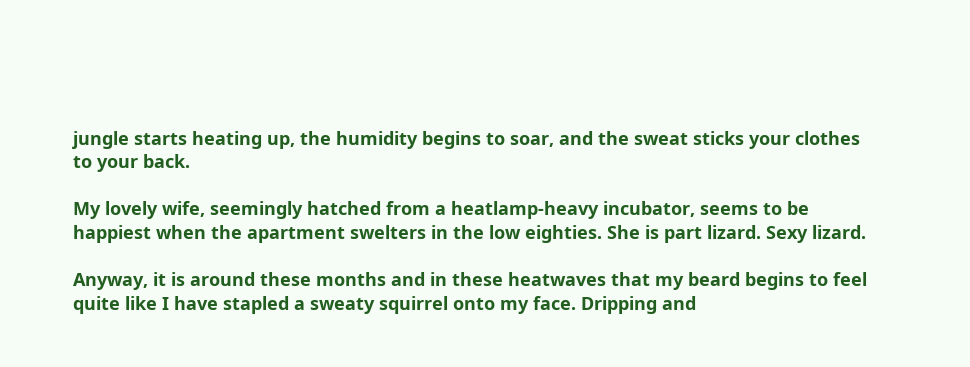jungle starts heating up, the humidity begins to soar, and the sweat sticks your clothes to your back.

My lovely wife, seemingly hatched from a heatlamp-heavy incubator, seems to be happiest when the apartment swelters in the low eighties. She is part lizard. Sexy lizard.

Anyway, it is around these months and in these heatwaves that my beard begins to feel quite like I have stapled a sweaty squirrel onto my face. Dripping and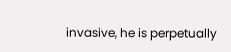invasive, he is perpetually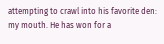attempting to crawl into his favorite den: my mouth. He has won for a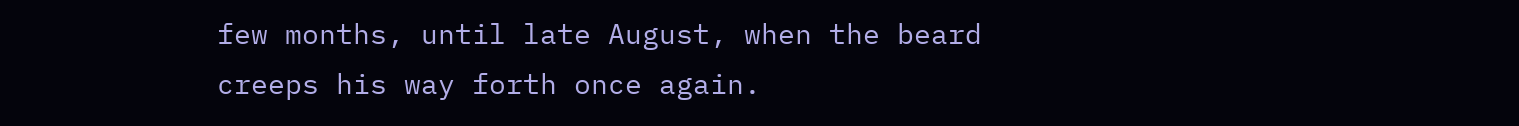few months, until late August, when the beard creeps his way forth once again.